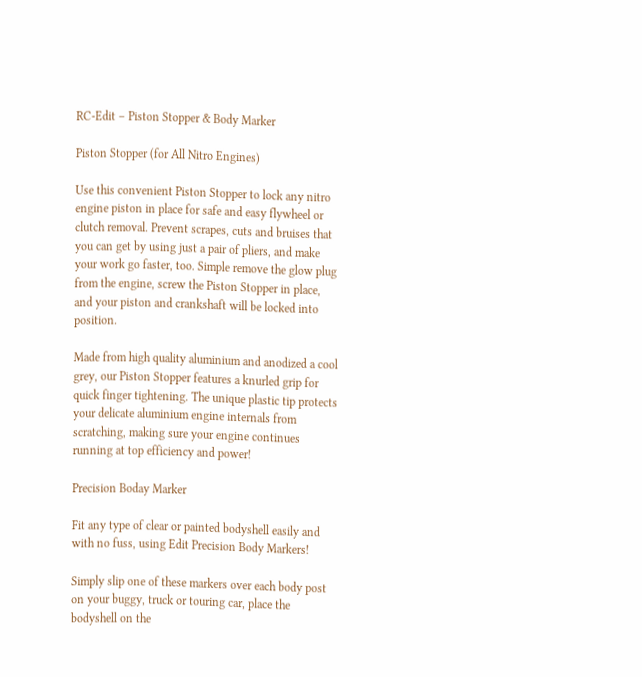RC-Edit – Piston Stopper & Body Marker

Piston Stopper (for All Nitro Engines)

Use this convenient Piston Stopper to lock any nitro engine piston in place for safe and easy flywheel or clutch removal. Prevent scrapes, cuts and bruises that you can get by using just a pair of pliers, and make your work go faster, too. Simple remove the glow plug from the engine, screw the Piston Stopper in place, and your piston and crankshaft will be locked into position.

Made from high quality aluminium and anodized a cool grey, our Piston Stopper features a knurled grip for quick finger tightening. The unique plastic tip protects your delicate aluminium engine internals from scratching, making sure your engine continues running at top efficiency and power!

Precision Boday Marker

Fit any type of clear or painted bodyshell easily and with no fuss, using Edit Precision Body Markers!

Simply slip one of these markers over each body post on your buggy, truck or touring car, place the bodyshell on the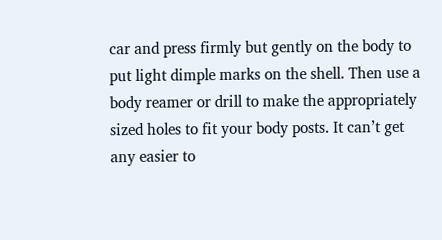car and press firmly but gently on the body to put light dimple marks on the shell. Then use a body reamer or drill to make the appropriately sized holes to fit your body posts. It can’t get any easier to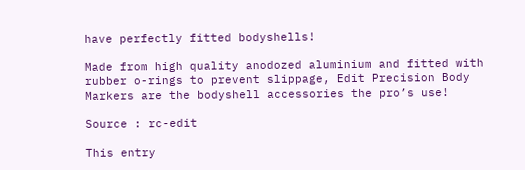have perfectly fitted bodyshells!

Made from high quality anodozed aluminium and fitted with rubber o-rings to prevent slippage, Edit Precision Body Markers are the bodyshell accessories the pro’s use!

Source : rc-edit

This entry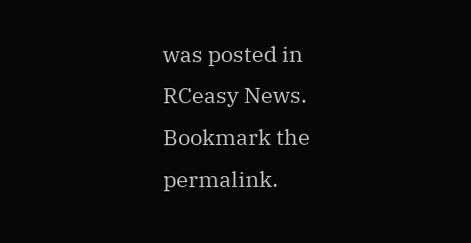was posted in RCeasy News. Bookmark the permalink.